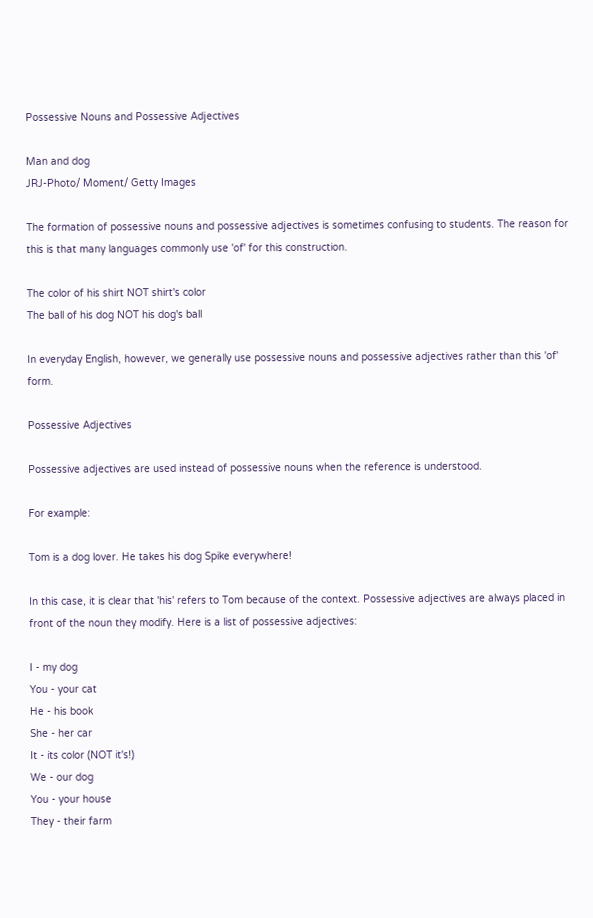Possessive Nouns and Possessive Adjectives

Man and dog
JRJ-Photo/ Moment/ Getty Images

The formation of possessive nouns and possessive adjectives is sometimes confusing to students. The reason for this is that many languages commonly use 'of' for this construction.

The color of his shirt NOT shirt's color
The ball of his dog NOT his dog's ball

In everyday English, however, we generally use possessive nouns and possessive adjectives rather than this 'of' form.

Possessive Adjectives

Possessive adjectives are used instead of possessive nouns when the reference is understood.

For example:

Tom is a dog lover. He takes his dog Spike everywhere!

In this case, it is clear that 'his' refers to Tom because of the context. Possessive adjectives are always placed in front of the noun they modify. Here is a list of possessive adjectives:

I - my dog
You - your cat
He - his book
She - her car
It - its color (NOT it's!)
We - our dog
You - your house
They - their farm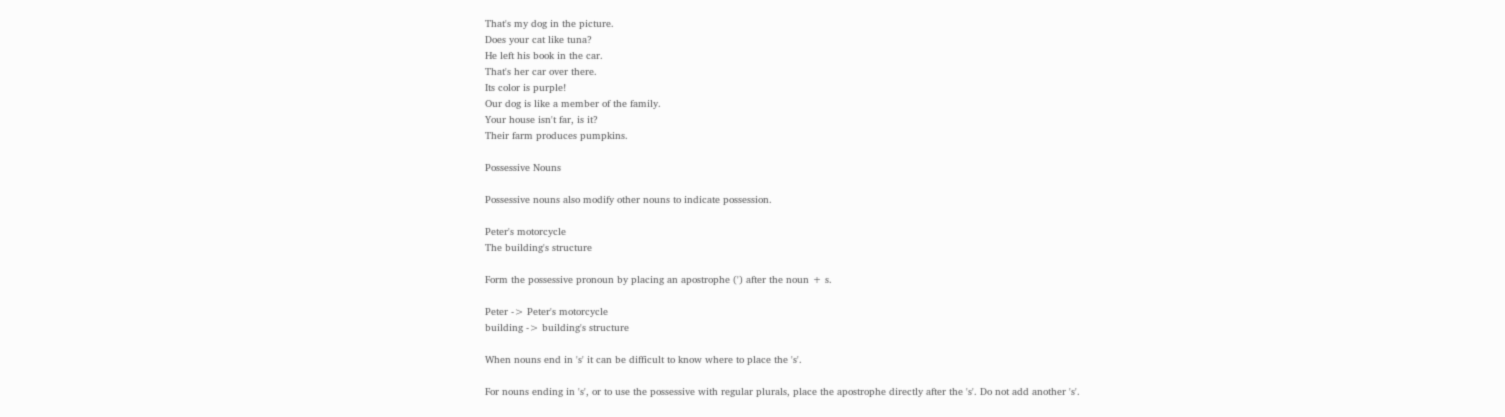That's my dog in the picture.
Does your cat like tuna?
He left his book in the car.
That's her car over there.
Its color is purple!
Our dog is like a member of the family.
Your house isn't far, is it?
Their farm produces pumpkins.

Possessive Nouns

Possessive nouns also modify other nouns to indicate possession.

Peter's motorcycle
The building's structure

Form the possessive pronoun by placing an apostrophe (') after the noun + s.

Peter -> Peter's motorcycle
building -> building's structure

When nouns end in 's' it can be difficult to know where to place the 's'.

For nouns ending in 's', or to use the possessive with regular plurals, place the apostrophe directly after the 's'. Do not add another 's'.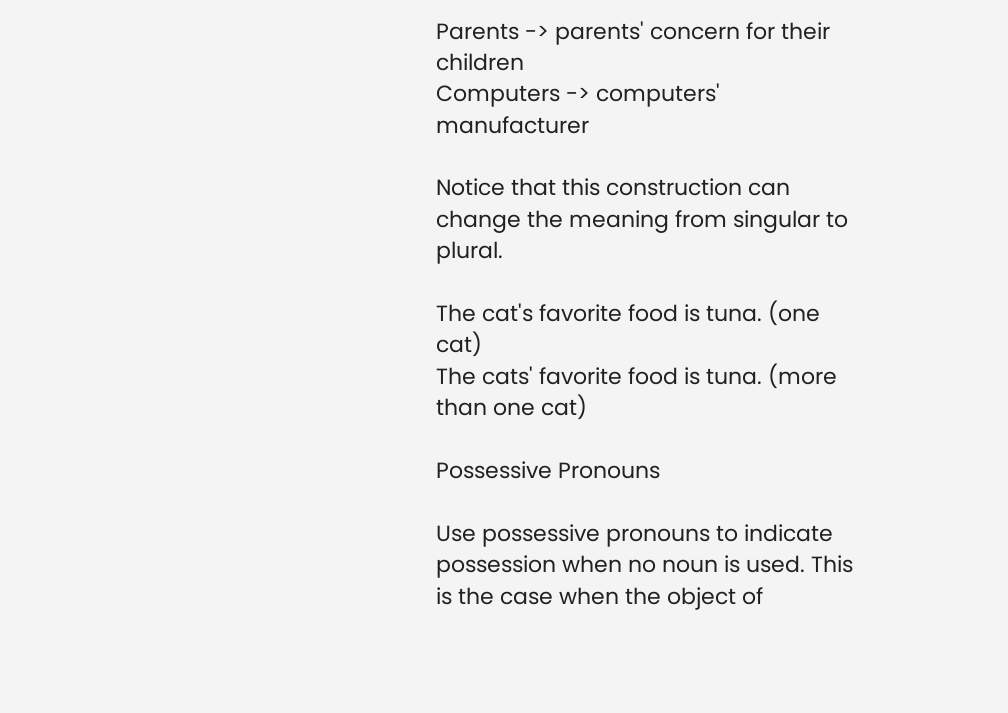Parents -> parents' concern for their children
Computers -> computers' manufacturer

Notice that this construction can change the meaning from singular to plural.

The cat's favorite food is tuna. (one cat)
The cats' favorite food is tuna. (more than one cat)

Possessive Pronouns

Use possessive pronouns to indicate possession when no noun is used. This is the case when the object of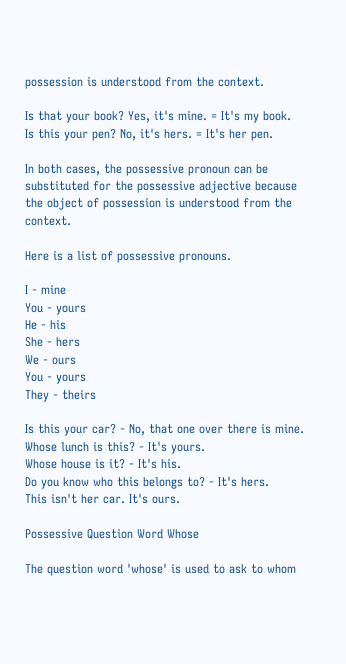possession is understood from the context.

Is that your book? Yes, it's mine. = It's my book.
Is this your pen? No, it's hers. = It's her pen.

In both cases, the possessive pronoun can be substituted for the possessive adjective because the object of possession is understood from the context.

Here is a list of possessive pronouns.

I - mine
You - yours
He - his
She - hers
We - ours
You - yours
They - theirs

Is this your car? - No, that one over there is mine.
Whose lunch is this? - It's yours.
Whose house is it? - It's his.
Do you know who this belongs to? - It's hers.
This isn't her car. It's ours.

Possessive Question Word Whose

The question word 'whose' is used to ask to whom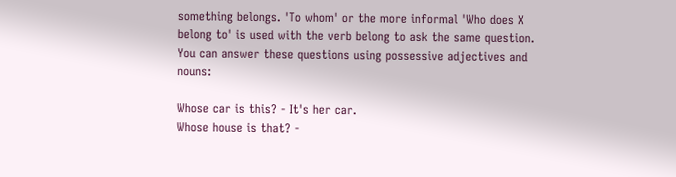something belongs. 'To whom' or the more informal 'Who does X  belong to' is used with the verb belong to ask the same question. You can answer these questions using possessive adjectives and nouns:

Whose car is this? - It's her car.
Whose house is that? -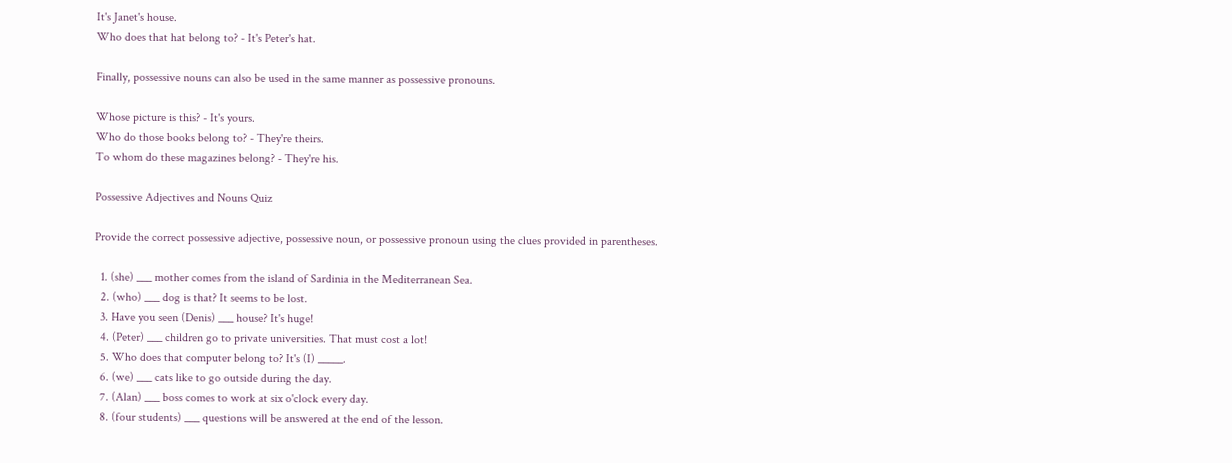It's Janet's house.
Who does that hat belong to? - It's Peter's hat.

Finally, possessive nouns can also be used in the same manner as possessive pronouns.

Whose picture is this? - It's yours.
Who do those books belong to? - They're theirs.
To whom do these magazines belong? - They're his.

Possessive Adjectives and Nouns Quiz

Provide the correct possessive adjective, possessive noun, or possessive pronoun using the clues provided in parentheses.

  1. (she) ___ mother comes from the island of Sardinia in the Mediterranean Sea.
  2. (who) ___ dog is that? It seems to be lost.
  3. Have you seen (Denis) ___ house? It's huge!
  4. (Peter) ___ children go to private universities. That must cost a lot!
  5. Who does that computer belong to? It's (I) _____.
  6. (we) ___ cats like to go outside during the day.
  7. (Alan) ___ boss comes to work at six o'clock every day.
  8. (four students) ___ questions will be answered at the end of the lesson.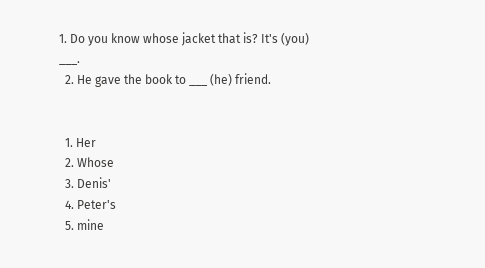1. Do you know whose jacket that is? It's (you) ___.
  2. He gave the book to ___ (he) friend.


  1. Her
  2. Whose
  3. Denis'
  4. Peter's
  5. mine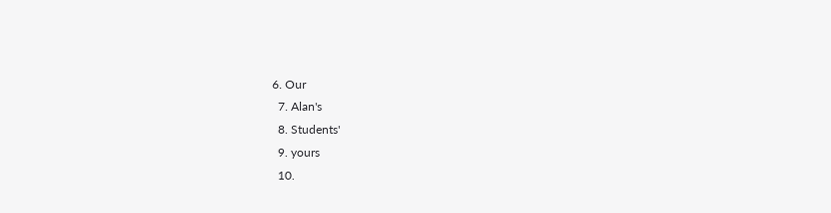6. Our
  7. Alan's
  8. Students'
  9. yours
  10.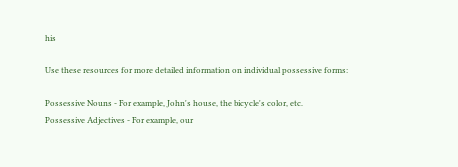his

Use these resources for more detailed information on individual possessive forms:

Possessive Nouns - For example, John's house, the bicycle's color, etc.
Possessive Adjectives - For example, our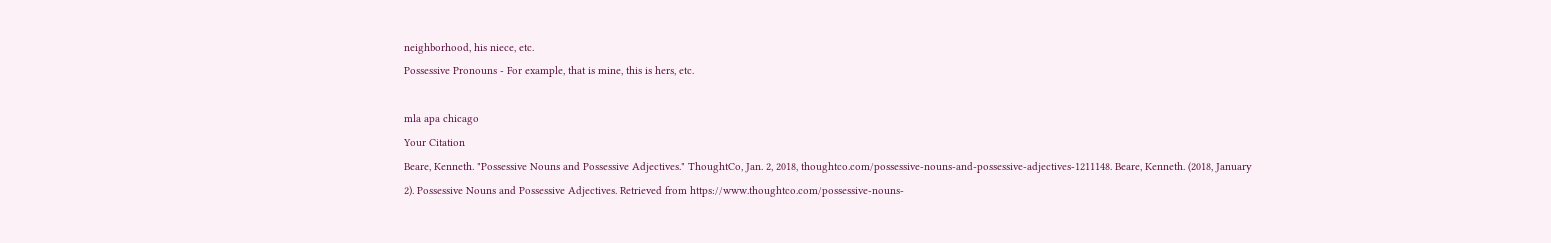neighborhood, his niece, etc.
Possessive Pronouns - For example, that is mine, this is hers, etc.

mla apa chicago
Your Citation
Beare, Kenneth. "Possessive Nouns and Possessive Adjectives." ThoughtCo, Jan. 2, 2018, thoughtco.com/possessive-nouns-and-possessive-adjectives-1211148. Beare, Kenneth. (2018, January 2). Possessive Nouns and Possessive Adjectives. Retrieved from https://www.thoughtco.com/possessive-nouns-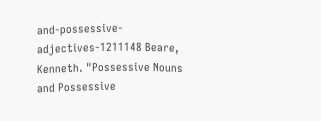and-possessive-adjectives-1211148 Beare, Kenneth. "Possessive Nouns and Possessive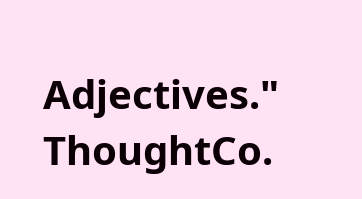Adjectives." ThoughtCo.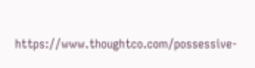https://www.thoughtco.com/possessive-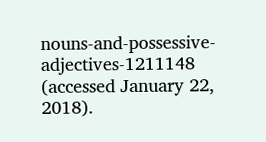nouns-and-possessive-adjectives-1211148 (accessed January 22, 2018).